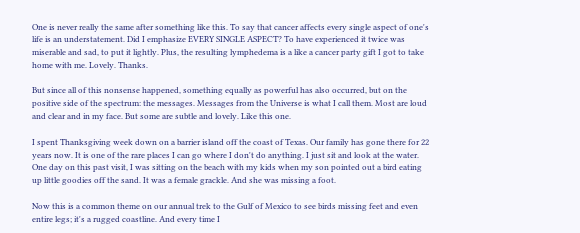One is never really the same after something like this. To say that cancer affects every single aspect of one's life is an understatement. Did I emphasize EVERY SINGLE ASPECT? To have experienced it twice was miserable and sad, to put it lightly. Plus, the resulting lymphedema is a like a cancer party gift I got to take home with me. Lovely. Thanks.

But since all of this nonsense happened, something equally as powerful has also occurred, but on the positive side of the spectrum: the messages. Messages from the Universe is what I call them. Most are loud and clear and in my face. But some are subtle and lovely. Like this one.

I spent Thanksgiving week down on a barrier island off the coast of Texas. Our family has gone there for 22 years now. It is one of the rare places I can go where I don't do anything. I just sit and look at the water. One day on this past visit, I was sitting on the beach with my kids when my son pointed out a bird eating up little goodies off the sand. It was a female grackle. And she was missing a foot.

Now this is a common theme on our annual trek to the Gulf of Mexico to see birds missing feet and even entire legs; it's a rugged coastline. And every time I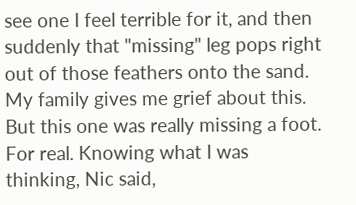see one I feel terrible for it, and then suddenly that "missing" leg pops right out of those feathers onto the sand. My family gives me grief about this. But this one was really missing a foot. For real. Knowing what I was thinking, Nic said,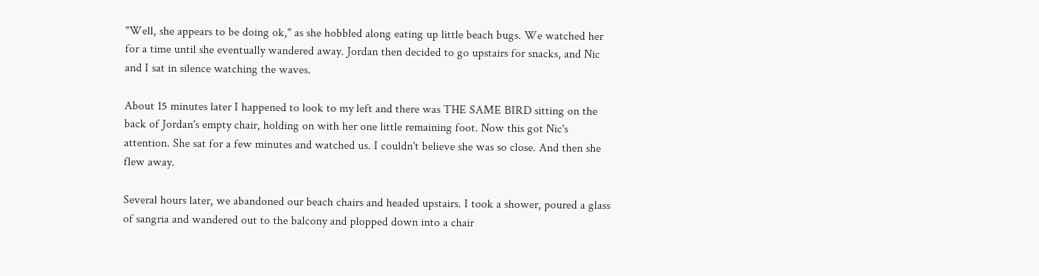"Well, she appears to be doing ok," as she hobbled along eating up little beach bugs. We watched her for a time until she eventually wandered away. Jordan then decided to go upstairs for snacks, and Nic and I sat in silence watching the waves.

About 15 minutes later I happened to look to my left and there was THE SAME BIRD sitting on the back of Jordan's empty chair, holding on with her one little remaining foot. Now this got Nic's attention. She sat for a few minutes and watched us. I couldn't believe she was so close. And then she flew away.

Several hours later, we abandoned our beach chairs and headed upstairs. I took a shower, poured a glass of sangria and wandered out to the balcony and plopped down into a chair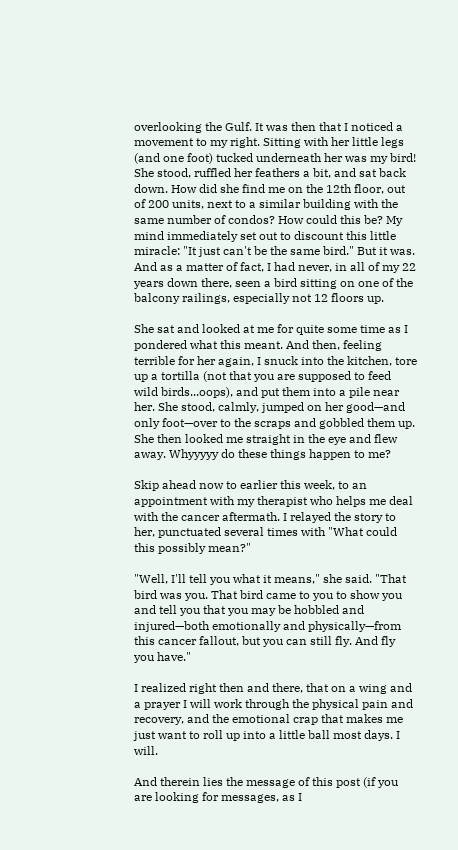overlooking the Gulf. It was then that I noticed a movement to my right. Sitting with her little legs (and one foot) tucked underneath her was my bird! She stood, ruffled her feathers a bit, and sat back down. How did she find me on the 12th floor, out of 200 units, next to a similar building with the same number of condos? How could this be? My mind immediately set out to discount this little miracle: "It just can't be the same bird." But it was. And as a matter of fact, I had never, in all of my 22 years down there, seen a bird sitting on one of the balcony railings, especially not 12 floors up.

She sat and looked at me for quite some time as I pondered what this meant. And then, feeling terrible for her again, I snuck into the kitchen, tore up a tortilla (not that you are supposed to feed wild birds...oops), and put them into a pile near her. She stood, calmly, jumped on her good—and only foot—over to the scraps and gobbled them up. She then looked me straight in the eye and flew away. Whyyyyy do these things happen to me?

Skip ahead now to earlier this week, to an appointment with my therapist who helps me deal with the cancer aftermath. I relayed the story to her, punctuated several times with "What could this possibly mean?"

"Well, I'll tell you what it means," she said. "That bird was you. That bird came to you to show you and tell you that you may be hobbled and injured—both emotionally and physically—from this cancer fallout, but you can still fly. And fly you have."

I realized right then and there, that on a wing and a prayer I will work through the physical pain and recovery, and the emotional crap that makes me just want to roll up into a little ball most days. I will.

And therein lies the message of this post (if you are looking for messages, as I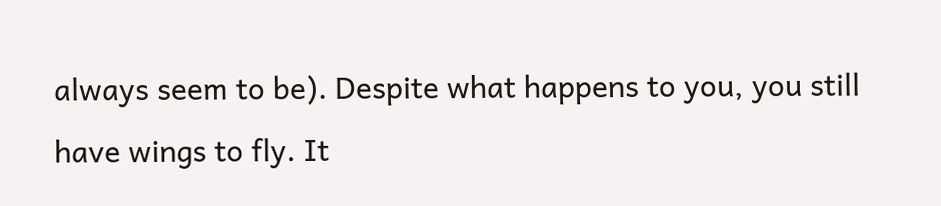always seem to be). Despite what happens to you, you still have wings to fly. It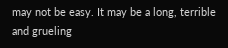may not be easy. It may be a long, terrible and grueling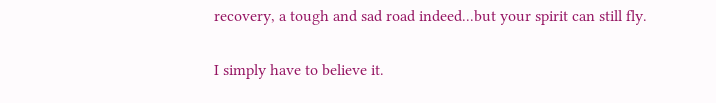recovery, a tough and sad road indeed...but your spirit can still fly.

I simply have to believe it.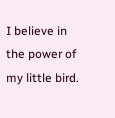I believe in the power of my little bird.